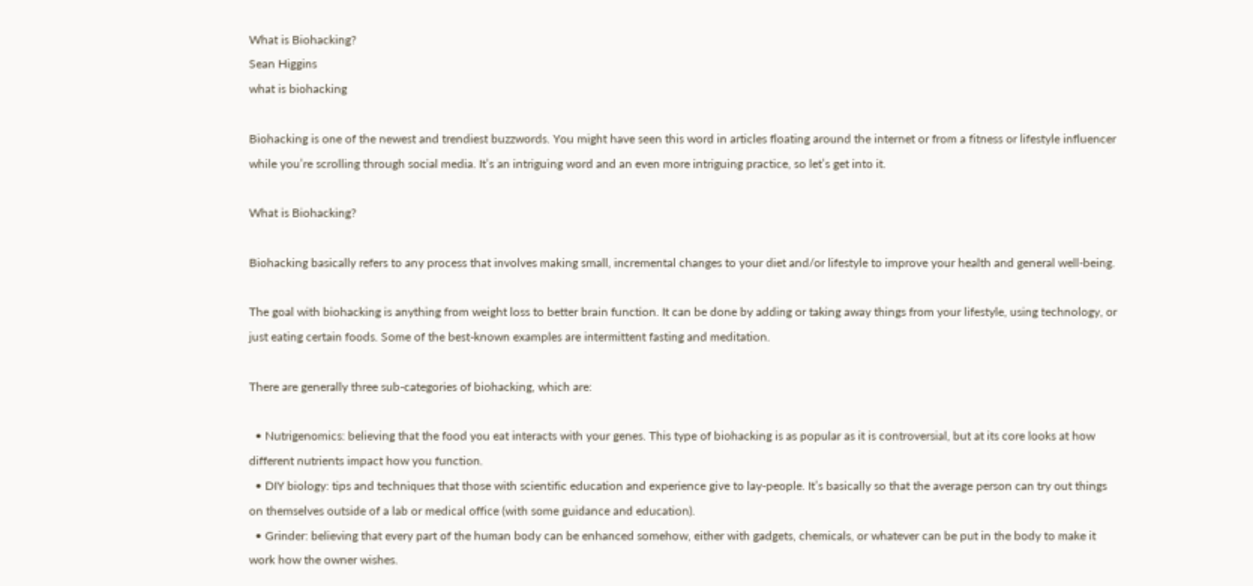What is Biohacking?
Sean Higgins
what is biohacking

Biohacking is one of the newest and trendiest buzzwords. You might have seen this word in articles floating around the internet or from a fitness or lifestyle influencer while you’re scrolling through social media. It’s an intriguing word and an even more intriguing practice, so let’s get into it.

What is Biohacking?

Biohacking basically refers to any process that involves making small, incremental changes to your diet and/or lifestyle to improve your health and general well-being.

The goal with biohacking is anything from weight loss to better brain function. It can be done by adding or taking away things from your lifestyle, using technology, or just eating certain foods. Some of the best-known examples are intermittent fasting and meditation.

There are generally three sub-categories of biohacking, which are:

  • Nutrigenomics: believing that the food you eat interacts with your genes. This type of biohacking is as popular as it is controversial, but at its core looks at how different nutrients impact how you function.
  • DIY biology: tips and techniques that those with scientific education and experience give to lay-people. It’s basically so that the average person can try out things on themselves outside of a lab or medical office (with some guidance and education).
  • Grinder: believing that every part of the human body can be enhanced somehow, either with gadgets, chemicals, or whatever can be put in the body to make it work how the owner wishes.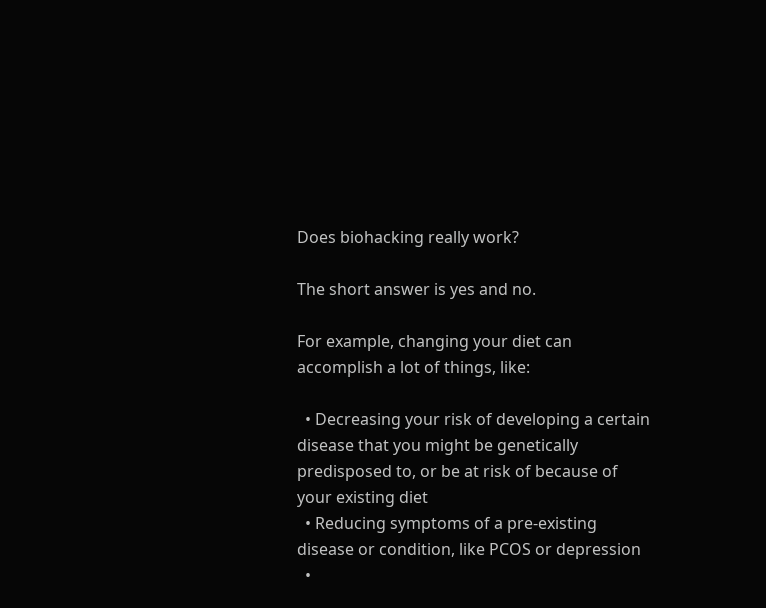Does biohacking really work?

The short answer is yes and no.

For example, changing your diet can accomplish a lot of things, like:

  • Decreasing your risk of developing a certain disease that you might be genetically predisposed to, or be at risk of because of your existing diet
  • Reducing symptoms of a pre-existing disease or condition, like PCOS or depression
  •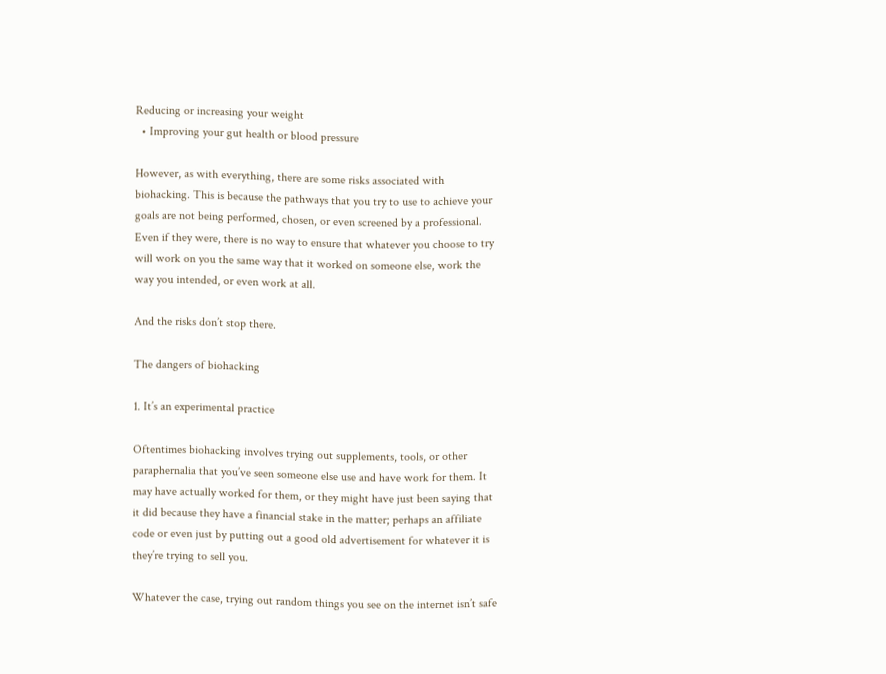Reducing or increasing your weight
  • Improving your gut health or blood pressure

However, as with everything, there are some risks associated with biohacking. This is because the pathways that you try to use to achieve your goals are not being performed, chosen, or even screened by a professional. Even if they were, there is no way to ensure that whatever you choose to try will work on you the same way that it worked on someone else, work the way you intended, or even work at all.

And the risks don’t stop there.

The dangers of biohacking

1. It’s an experimental practice

Oftentimes biohacking involves trying out supplements, tools, or other paraphernalia that you’ve seen someone else use and have work for them. It may have actually worked for them, or they might have just been saying that it did because they have a financial stake in the matter; perhaps an affiliate code or even just by putting out a good old advertisement for whatever it is they’re trying to sell you.

Whatever the case, trying out random things you see on the internet isn’t safe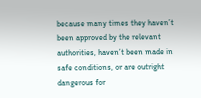because many times they haven’t been approved by the relevant authorities, haven’t been made in safe conditions, or are outright dangerous for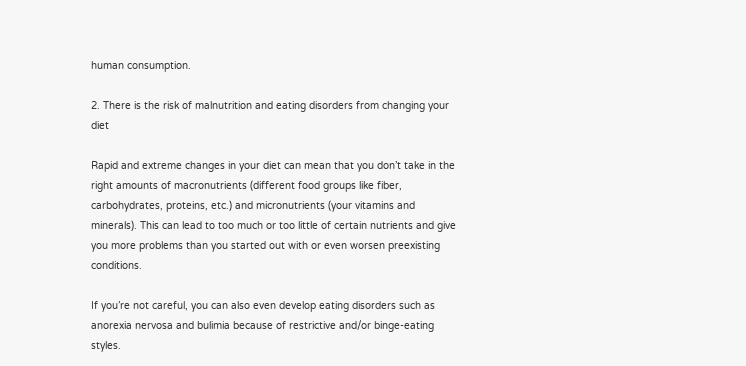human consumption.

2. There is the risk of malnutrition and eating disorders from changing your diet

Rapid and extreme changes in your diet can mean that you don’t take in the right amounts of macronutrients (different food groups like fiber, carbohydrates, proteins, etc.) and micronutrients (your vitamins and minerals). This can lead to too much or too little of certain nutrients and give you more problems than you started out with or even worsen preexisting conditions.

If you’re not careful, you can also even develop eating disorders such as anorexia nervosa and bulimia because of restrictive and/or binge-eating styles.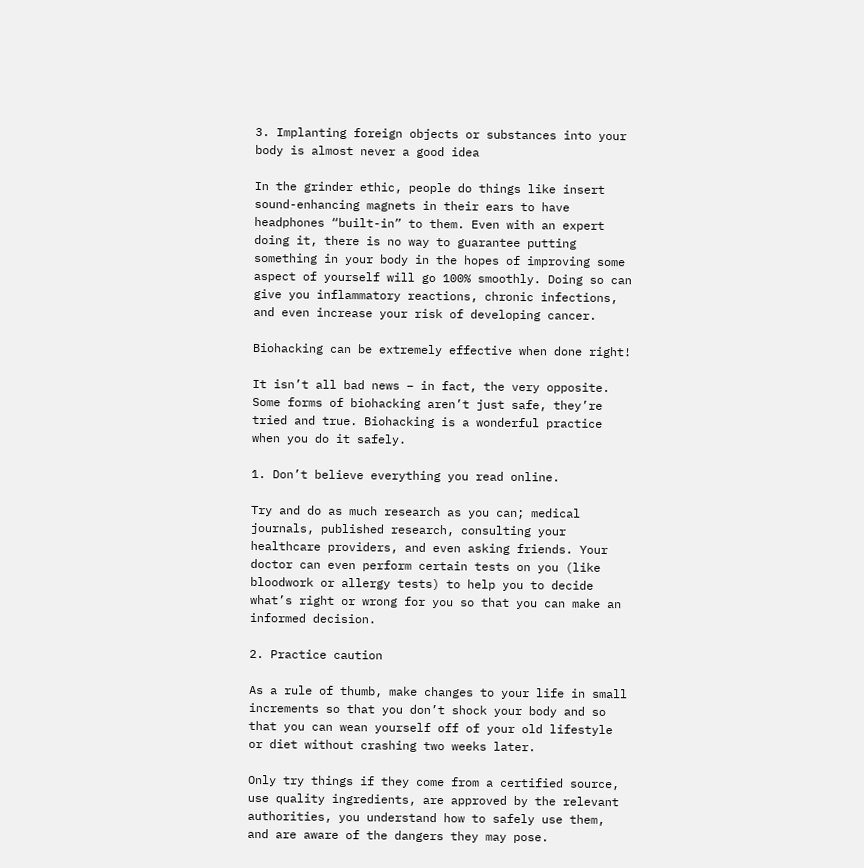3. Implanting foreign objects or substances into your body is almost never a good idea

In the grinder ethic, people do things like insert sound-enhancing magnets in their ears to have headphones “built-in” to them. Even with an expert doing it, there is no way to guarantee putting something in your body in the hopes of improving some aspect of yourself will go 100% smoothly. Doing so can give you inflammatory reactions, chronic infections, and even increase your risk of developing cancer.

Biohacking can be extremely effective when done right!

It isn’t all bad news – in fact, the very opposite. Some forms of biohacking aren’t just safe, they’re tried and true. Biohacking is a wonderful practice when you do it safely.

1. Don’t believe everything you read online.

Try and do as much research as you can; medical journals, published research, consulting your healthcare providers, and even asking friends. Your doctor can even perform certain tests on you (like bloodwork or allergy tests) to help you to decide what’s right or wrong for you so that you can make an informed decision.

2. Practice caution

As a rule of thumb, make changes to your life in small increments so that you don’t shock your body and so that you can wean yourself off of your old lifestyle or diet without crashing two weeks later.

Only try things if they come from a certified source, use quality ingredients, are approved by the relevant authorities, you understand how to safely use them, and are aware of the dangers they may pose.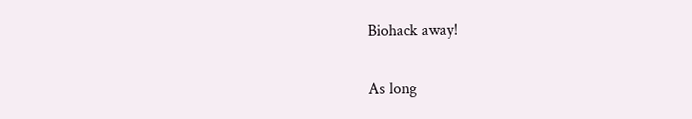Biohack away!

As long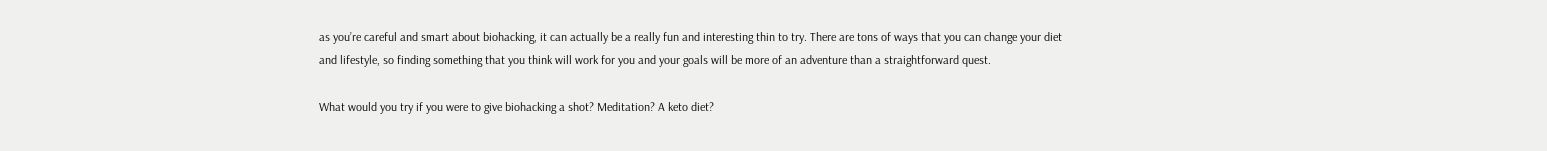as you’re careful and smart about biohacking, it can actually be a really fun and interesting thin to try. There are tons of ways that you can change your diet and lifestyle, so finding something that you think will work for you and your goals will be more of an adventure than a straightforward quest.

What would you try if you were to give biohacking a shot? Meditation? A keto diet?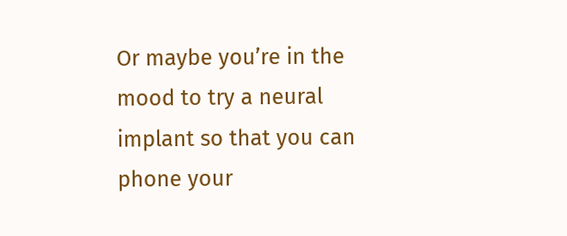Or maybe you’re in the mood to try a neural implant so that you can phone your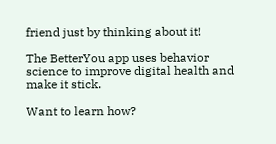friend just by thinking about it!

The BetterYou app uses behavior science to improve digital health and make it stick.

Want to learn how?